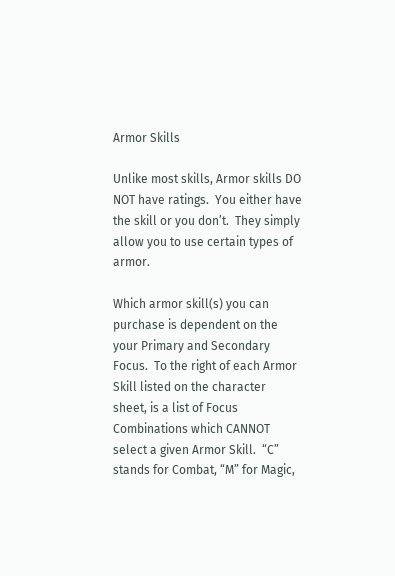Armor Skills

Unlike most skills, Armor skills DO NOT have ratings.  You either have the skill or you don’t.  They simply allow you to use certain types of armor.

Which armor skill(s) you can purchase is dependent on the your Primary and Secondary Focus.  To the right of each Armor Skill listed on the character sheet, is a list of Focus Combinations which CANNOT select a given Armor Skill.  “C” stands for Combat, “M” for Magic,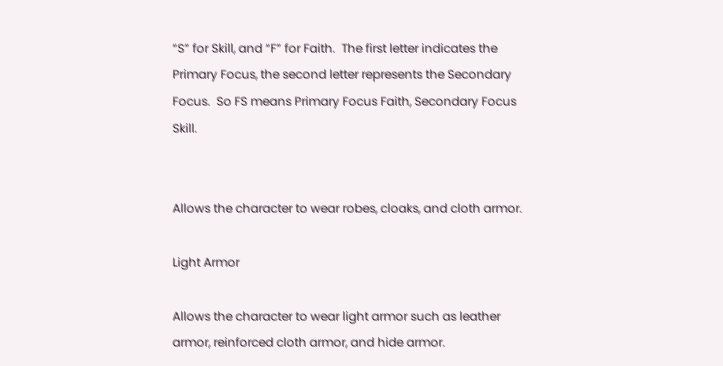“S” for Skill, and “F” for Faith.  The first letter indicates the Primary Focus, the second letter represents the Secondary Focus.  So FS means Primary Focus Faith, Secondary Focus Skill.


Allows the character to wear robes, cloaks, and cloth armor.

Light Armor

Allows the character to wear light armor such as leather armor, reinforced cloth armor, and hide armor.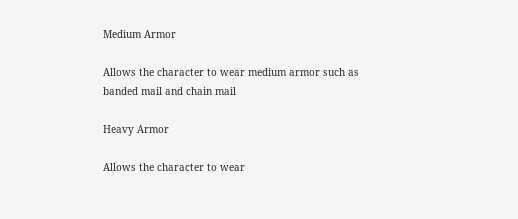Medium Armor

Allows the character to wear medium armor such as banded mail and chain mail

Heavy Armor

Allows the character to wear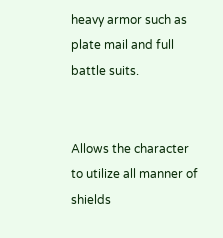heavy armor such as plate mail and full battle suits.


Allows the character to utilize all manner of shields